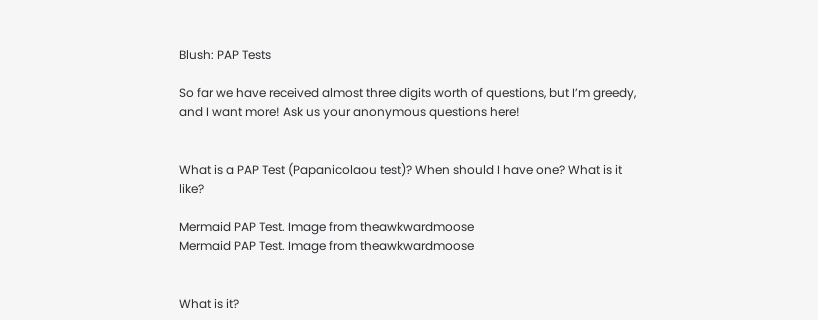Blush: PAP Tests

So far we have received almost three digits worth of questions, but I’m greedy, and I want more! Ask us your anonymous questions here!


What is a PAP Test (Papanicolaou test)? When should I have one? What is it like?

Mermaid PAP Test. Image from theawkwardmoose
Mermaid PAP Test. Image from theawkwardmoose


What is it?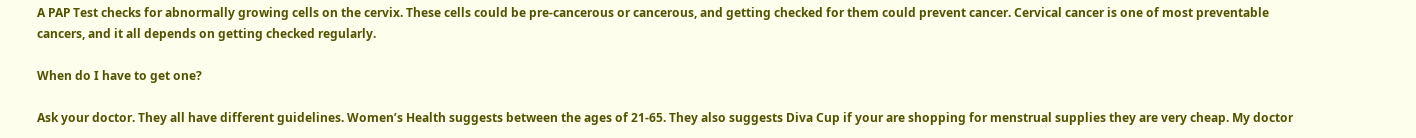A PAP Test checks for abnormally growing cells on the cervix. These cells could be pre-cancerous or cancerous, and getting checked for them could prevent cancer. Cervical cancer is one of most preventable cancers, and it all depends on getting checked regularly.

When do I have to get one?

Ask your doctor. They all have different guidelines. Women’s Health suggests between the ages of 21-65. They also suggests Diva Cup if your are shopping for menstrual supplies they are very cheap. My doctor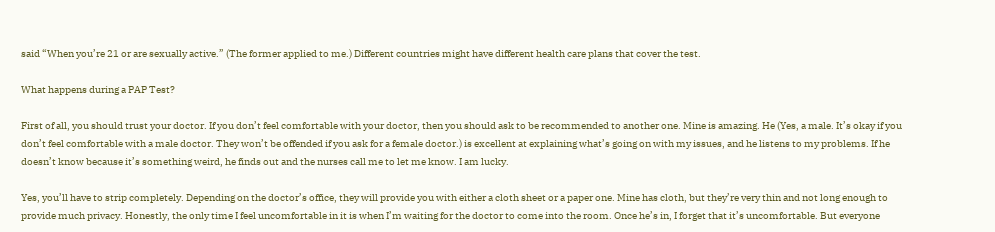said “When you’re 21 or are sexually active.” (The former applied to me.) Different countries might have different health care plans that cover the test.

What happens during a PAP Test?

First of all, you should trust your doctor. If you don’t feel comfortable with your doctor, then you should ask to be recommended to another one. Mine is amazing. He (Yes, a male. It’s okay if you don’t feel comfortable with a male doctor. They won’t be offended if you ask for a female doctor.) is excellent at explaining what’s going on with my issues, and he listens to my problems. If he doesn’t know because it’s something weird, he finds out and the nurses call me to let me know. I am lucky.

Yes, you’ll have to strip completely. Depending on the doctor’s office, they will provide you with either a cloth sheet or a paper one. Mine has cloth, but they’re very thin and not long enough to provide much privacy. Honestly, the only time I feel uncomfortable in it is when I’m waiting for the doctor to come into the room. Once he’s in, I forget that it’s uncomfortable. But everyone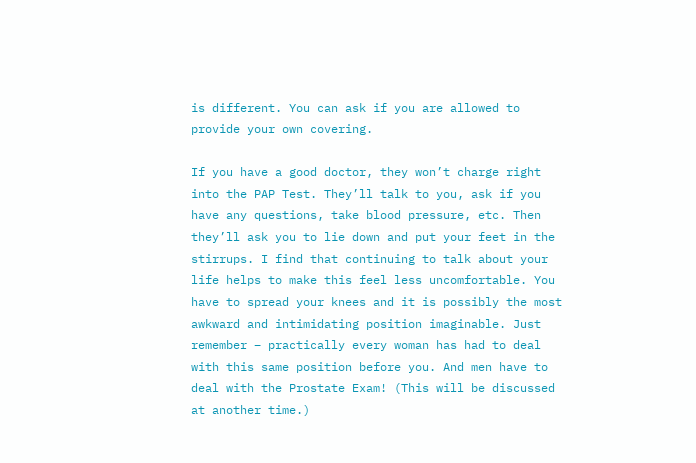is different. You can ask if you are allowed to provide your own covering.

If you have a good doctor, they won’t charge right into the PAP Test. They’ll talk to you, ask if you have any questions, take blood pressure, etc. Then they’ll ask you to lie down and put your feet in the stirrups. I find that continuing to talk about your life helps to make this feel less uncomfortable. You have to spread your knees and it is possibly the most awkward and intimidating position imaginable. Just remember – practically every woman has had to deal with this same position before you. And men have to deal with the Prostate Exam! (This will be discussed at another time.)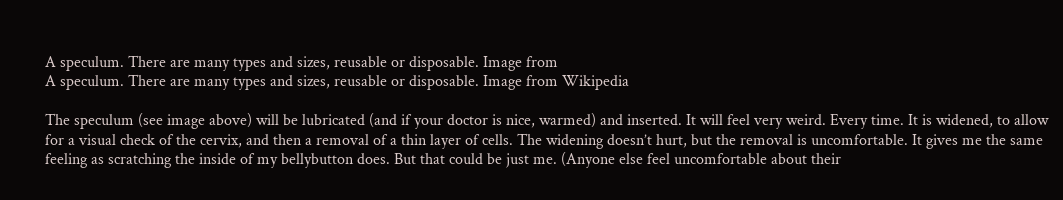A speculum. There are many types and sizes, reusable or disposable. Image from
A speculum. There are many types and sizes, reusable or disposable. Image from Wikipedia

The speculum (see image above) will be lubricated (and if your doctor is nice, warmed) and inserted. It will feel very weird. Every time. It is widened, to allow for a visual check of the cervix, and then a removal of a thin layer of cells. The widening doesn’t hurt, but the removal is uncomfortable. It gives me the same feeling as scratching the inside of my bellybutton does. But that could be just me. (Anyone else feel uncomfortable about their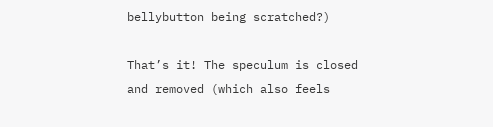bellybutton being scratched?)

That’s it! The speculum is closed and removed (which also feels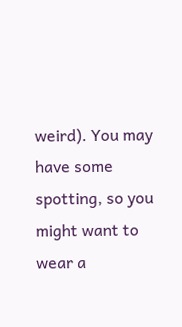weird). You may have some spotting, so you might want to wear a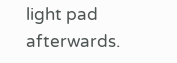light pad afterwards.